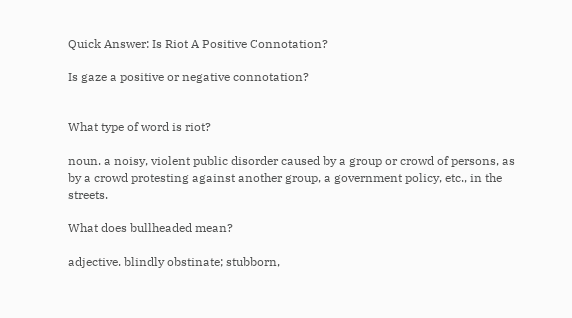Quick Answer: Is Riot A Positive Connotation?

Is gaze a positive or negative connotation?


What type of word is riot?

noun. a noisy, violent public disorder caused by a group or crowd of persons, as by a crowd protesting against another group, a government policy, etc., in the streets.

What does bullheaded mean?

adjective. blindly obstinate; stubborn,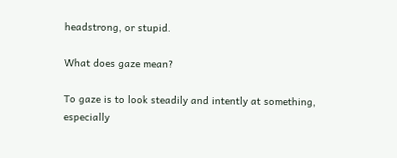headstrong, or stupid.

What does gaze mean?

To gaze is to look steadily and intently at something, especially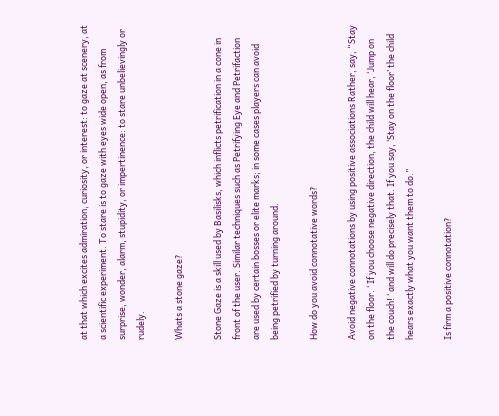at that which excites admiration, curiosity, or interest: to gaze at scenery, at a scientific experiment. To stare is to gaze with eyes wide open, as from surprise, wonder, alarm, stupidity, or impertinence: to stare unbelievingly or rudely.

Whats a stone gaze?

Stone Gaze is a skill used by Basilisks, which inflicts petrification in a cone in front of the user. Similar techniques such as Petrifying Eye and Petrifaction are used by certain bosses or elite marks; in some cases players can avoid being petrified by turning around.

How do you avoid connotative words?

Avoid negative connotations by using positive associations Rather, say, “Stay on the floor. ‘ If you choose negative direction, the child will hear, ‘Jump on the couch! ‘ and will do precisely that. If you say, ‘Stay on the floor’ the child hears exactly what you want them to do.”

Is firm a positive connotation?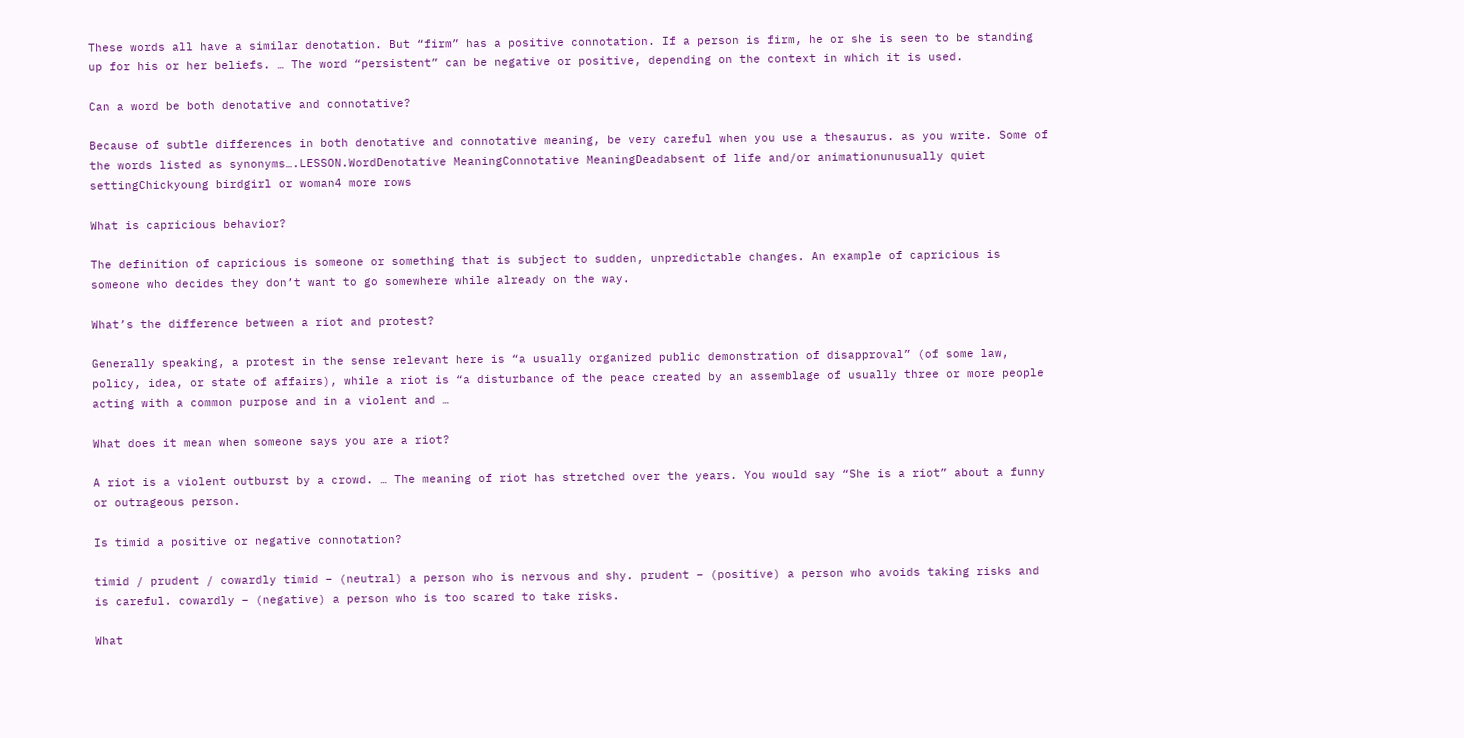These words all have a similar denotation. But “firm” has a positive connotation. If a person is firm, he or she is seen to be standing up for his or her beliefs. … The word “persistent” can be negative or positive, depending on the context in which it is used.

Can a word be both denotative and connotative?

Because of subtle differences in both denotative and connotative meaning, be very careful when you use a thesaurus. as you write. Some of the words listed as synonyms….LESSON.WordDenotative MeaningConnotative MeaningDeadabsent of life and/or animationunusually quiet settingChickyoung birdgirl or woman4 more rows

What is capricious behavior?

The definition of capricious is someone or something that is subject to sudden, unpredictable changes. An example of capricious is someone who decides they don’t want to go somewhere while already on the way.

What’s the difference between a riot and protest?

Generally speaking, a protest in the sense relevant here is “a usually organized public demonstration of disapproval” (of some law, policy, idea, or state of affairs), while a riot is “a disturbance of the peace created by an assemblage of usually three or more people acting with a common purpose and in a violent and …

What does it mean when someone says you are a riot?

A riot is a violent outburst by a crowd. … The meaning of riot has stretched over the years. You would say “She is a riot” about a funny or outrageous person.

Is timid a positive or negative connotation?

timid / prudent / cowardly timid – (neutral) a person who is nervous and shy. prudent – (positive) a person who avoids taking risks and is careful. cowardly – (negative) a person who is too scared to take risks.

What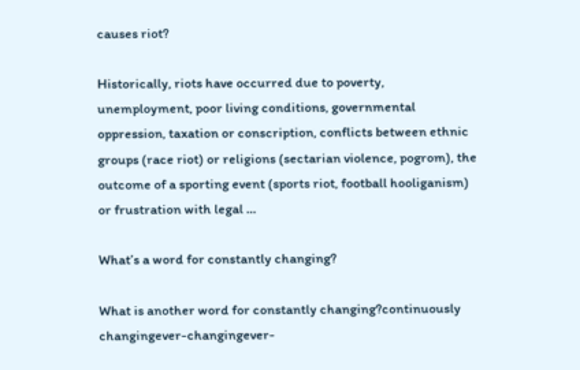causes riot?

Historically, riots have occurred due to poverty, unemployment, poor living conditions, governmental oppression, taxation or conscription, conflicts between ethnic groups (race riot) or religions (sectarian violence, pogrom), the outcome of a sporting event (sports riot, football hooliganism) or frustration with legal …

What’s a word for constantly changing?

What is another word for constantly changing?continuously changingever-changingever-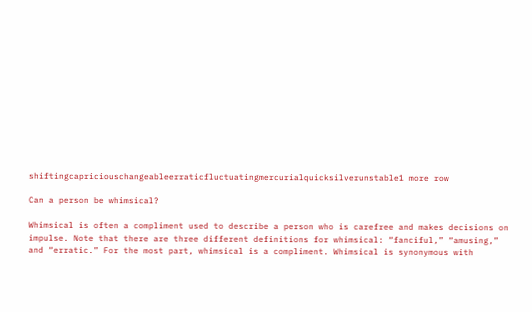shiftingcapriciouschangeableerraticfluctuatingmercurialquicksilverunstable1 more row

Can a person be whimsical?

Whimsical is often a compliment used to describe a person who is carefree and makes decisions on impulse. Note that there are three different definitions for whimsical: “fanciful,” “amusing,” and “erratic.” For the most part, whimsical is a compliment. Whimsical is synonymous with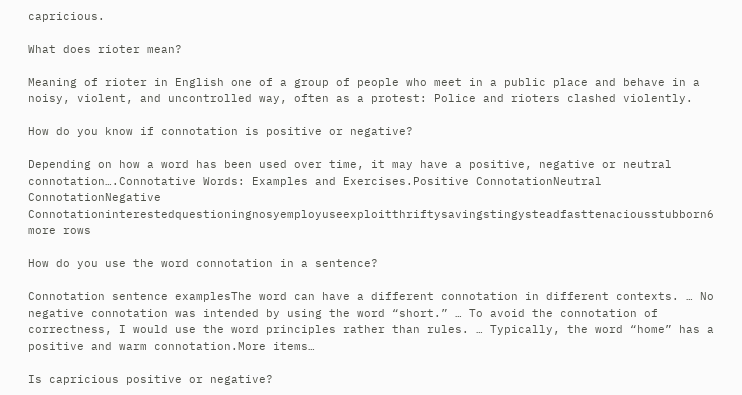capricious.

What does rioter mean?

Meaning of rioter in English one of a group of people who meet in a public place and behave in a noisy, violent, and uncontrolled way, often as a protest: Police and rioters clashed violently.

How do you know if connotation is positive or negative?

Depending on how a word has been used over time, it may have a positive, negative or neutral connotation….Connotative Words: Examples and Exercises.Positive ConnotationNeutral ConnotationNegative Connotationinterestedquestioningnosyemployuseexploitthriftysavingstingysteadfasttenaciousstubborn6 more rows

How do you use the word connotation in a sentence?

Connotation sentence examplesThe word can have a different connotation in different contexts. … No negative connotation was intended by using the word “short.” … To avoid the connotation of correctness, I would use the word principles rather than rules. … Typically, the word “home” has a positive and warm connotation.More items…

Is capricious positive or negative?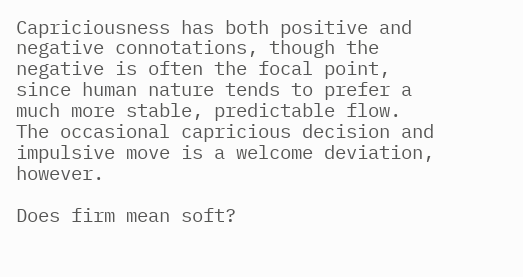Capriciousness has both positive and negative connotations, though the negative is often the focal point, since human nature tends to prefer a much more stable, predictable flow. The occasional capricious decision and impulsive move is a welcome deviation, however.

Does firm mean soft?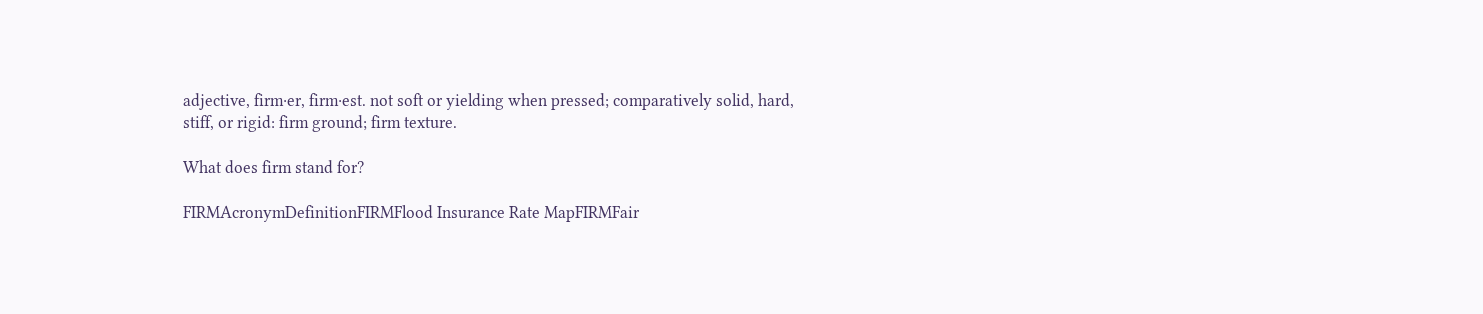adjective, firm·er, firm·est. not soft or yielding when pressed; comparatively solid, hard, stiff, or rigid: firm ground; firm texture.

What does firm stand for?

FIRMAcronymDefinitionFIRMFlood Insurance Rate MapFIRMFair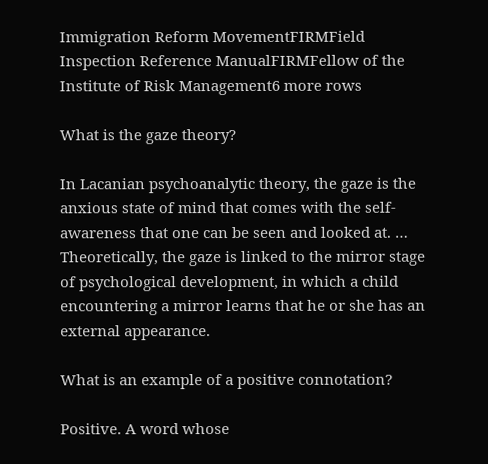Immigration Reform MovementFIRMField Inspection Reference ManualFIRMFellow of the Institute of Risk Management6 more rows

What is the gaze theory?

In Lacanian psychoanalytic theory, the gaze is the anxious state of mind that comes with the self-awareness that one can be seen and looked at. … Theoretically, the gaze is linked to the mirror stage of psychological development, in which a child encountering a mirror learns that he or she has an external appearance.

What is an example of a positive connotation?

Positive. A word whose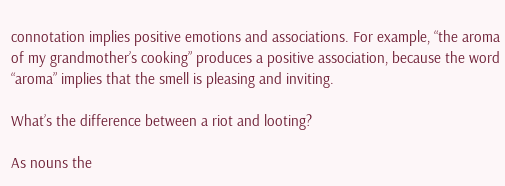connotation implies positive emotions and associations. For example, “the aroma of my grandmother’s cooking” produces a positive association, because the word “aroma” implies that the smell is pleasing and inviting.

What’s the difference between a riot and looting?

As nouns the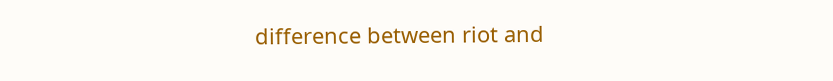difference between riot and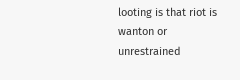looting is that riot is wanton or unrestrained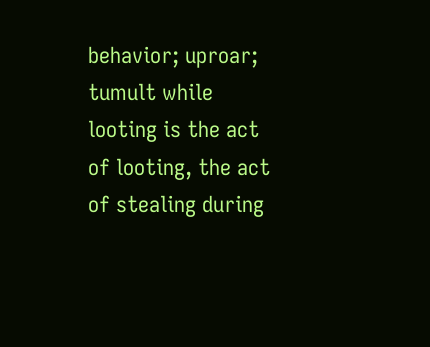behavior; uproar; tumult while looting is the act of looting, the act of stealing during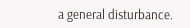a general disturbance.